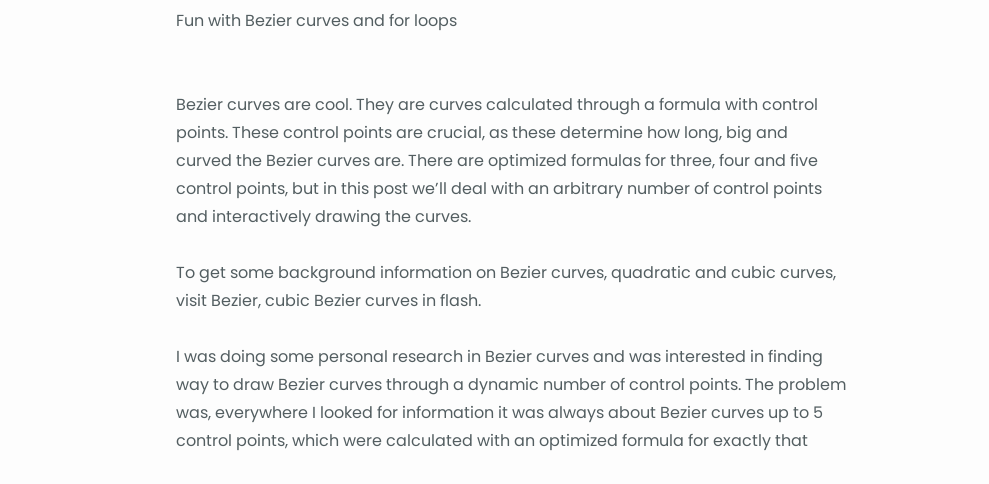Fun with Bezier curves and for loops


Bezier curves are cool. They are curves calculated through a formula with control points. These control points are crucial, as these determine how long, big and curved the Bezier curves are. There are optimized formulas for three, four and five control points, but in this post we’ll deal with an arbitrary number of control points and interactively drawing the curves.

To get some background information on Bezier curves, quadratic and cubic curves, visit Bezier, cubic Bezier curves in flash.

I was doing some personal research in Bezier curves and was interested in finding way to draw Bezier curves through a dynamic number of control points. The problem was, everywhere I looked for information it was always about Bezier curves up to 5 control points, which were calculated with an optimized formula for exactly that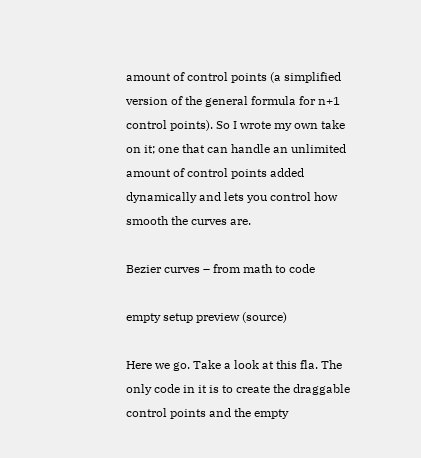amount of control points (a simplified version of the general formula for n+1 control points). So I wrote my own take on it; one that can handle an unlimited amount of control points added dynamically and lets you control how smooth the curves are.

Bezier curves – from math to code

empty setup preview (source)

Here we go. Take a look at this fla. The only code in it is to create the draggable control points and the empty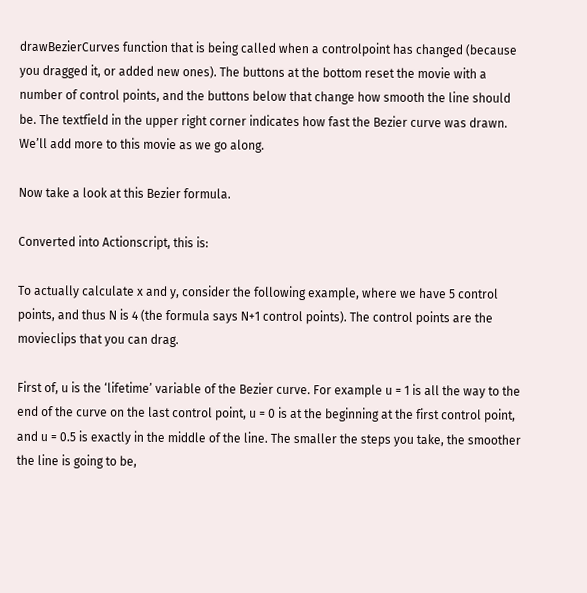drawBezierCurves function that is being called when a controlpoint has changed (because you dragged it, or added new ones). The buttons at the bottom reset the movie with a number of control points, and the buttons below that change how smooth the line should be. The textfield in the upper right corner indicates how fast the Bezier curve was drawn. We’ll add more to this movie as we go along.

Now take a look at this Bezier formula.

Converted into Actionscript, this is:

To actually calculate x and y, consider the following example, where we have 5 control points, and thus N is 4 (the formula says N+1 control points). The control points are the movieclips that you can drag.

First of, u is the ‘lifetime’ variable of the Bezier curve. For example u = 1 is all the way to the end of the curve on the last control point, u = 0 is at the beginning at the first control point, and u = 0.5 is exactly in the middle of the line. The smaller the steps you take, the smoother the line is going to be,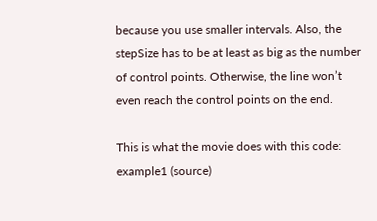because you use smaller intervals. Also, the stepSize has to be at least as big as the number of control points. Otherwise, the line won’t even reach the control points on the end.

This is what the movie does with this code: example1 (source)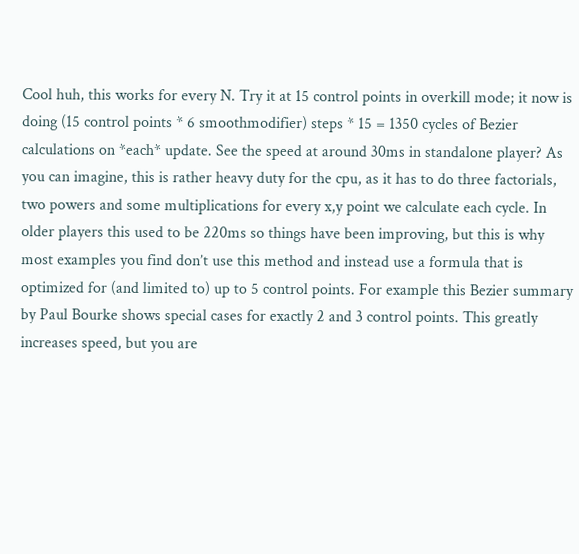Cool huh, this works for every N. Try it at 15 control points in overkill mode; it now is doing (15 control points * 6 smoothmodifier) steps * 15 = 1350 cycles of Bezier calculations on *each* update. See the speed at around 30ms in standalone player? As you can imagine, this is rather heavy duty for the cpu, as it has to do three factorials, two powers and some multiplications for every x,y point we calculate each cycle. In older players this used to be 220ms so things have been improving, but this is why most examples you find don’t use this method and instead use a formula that is optimized for (and limited to) up to 5 control points. For example this Bezier summary by Paul Bourke shows special cases for exactly 2 and 3 control points. This greatly increases speed, but you are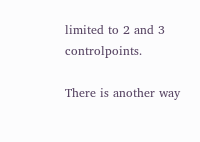limited to 2 and 3 controlpoints.

There is another way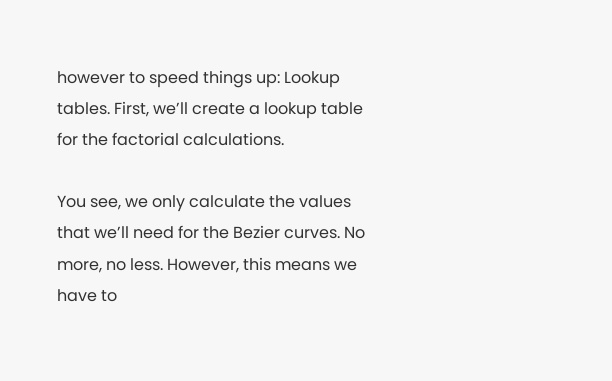however to speed things up: Lookup tables. First, we’ll create a lookup table for the factorial calculations.

You see, we only calculate the values that we’ll need for the Bezier curves. No more, no less. However, this means we have to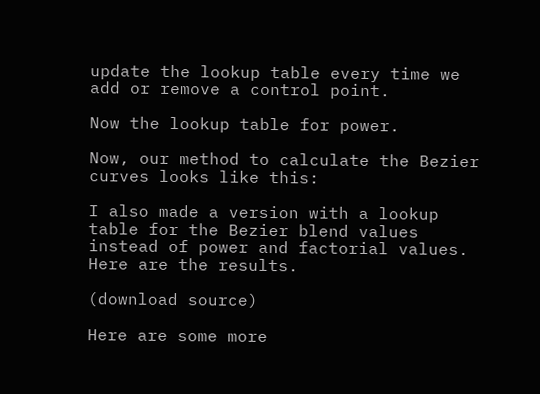update the lookup table every time we add or remove a control point.

Now the lookup table for power.

Now, our method to calculate the Bezier curves looks like this:

I also made a version with a lookup table for the Bezier blend values instead of power and factorial values. Here are the results.

(download source)

Here are some more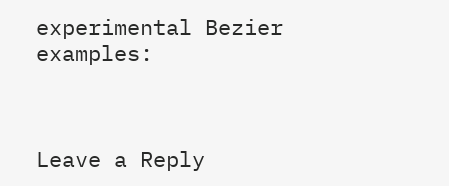experimental Bezier examples:



Leave a Reply